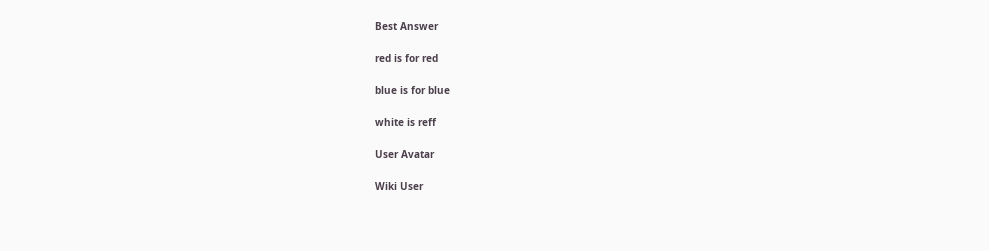Best Answer

red is for red

blue is for blue

white is reff

User Avatar

Wiki User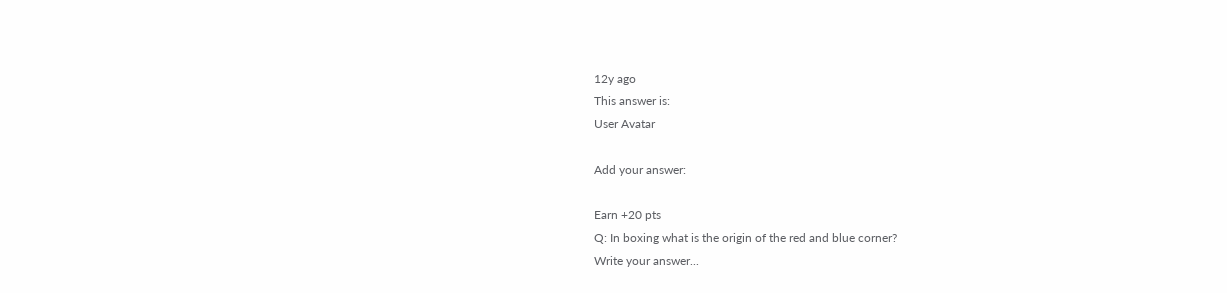12y ago
This answer is:
User Avatar

Add your answer:

Earn +20 pts
Q: In boxing what is the origin of the red and blue corner?
Write your answer...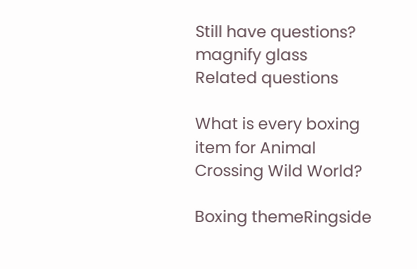Still have questions?
magnify glass
Related questions

What is every boxing item for Animal Crossing Wild World?

Boxing themeRingside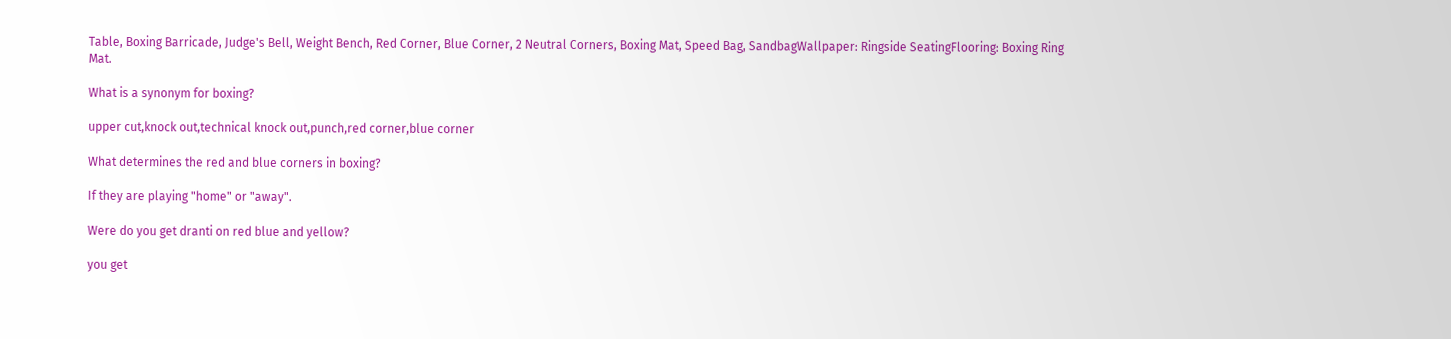Table, Boxing Barricade, Judge's Bell, Weight Bench, Red Corner, Blue Corner, 2 Neutral Corners, Boxing Mat, Speed Bag, SandbagWallpaper: Ringside SeatingFlooring: Boxing Ring Mat.

What is a synonym for boxing?

upper cut,knock out,technical knock out,punch,red corner,blue corner

What determines the red and blue corners in boxing?

If they are playing "home" or "away".

Were do you get dranti on red blue and yellow?

you get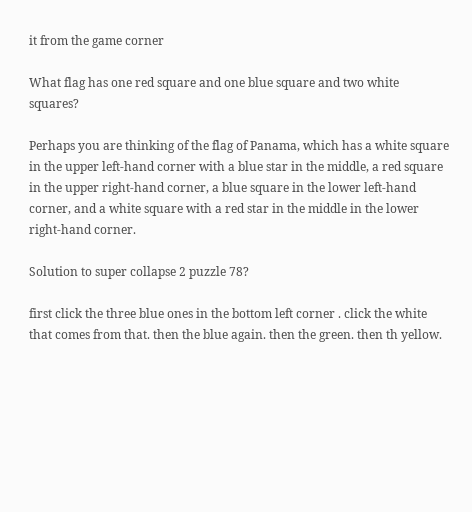it from the game corner

What flag has one red square and one blue square and two white squares?

Perhaps you are thinking of the flag of Panama, which has a white square in the upper left-hand corner with a blue star in the middle, a red square in the upper right-hand corner, a blue square in the lower left-hand corner, and a white square with a red star in the middle in the lower right-hand corner.

Solution to super collapse 2 puzzle 78?

first click the three blue ones in the bottom left corner . click the white that comes from that. then the blue again. then the green. then th yellow.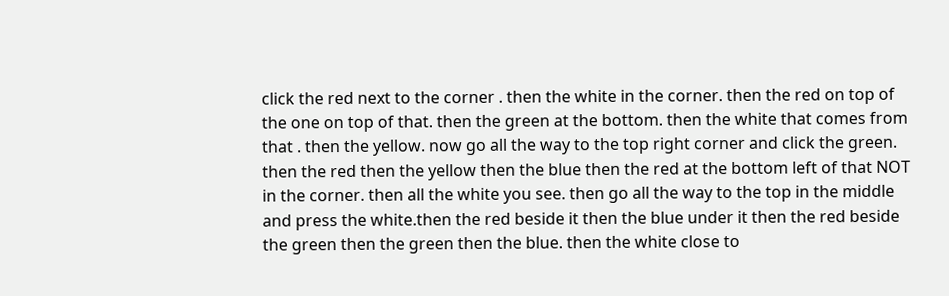click the red next to the corner . then the white in the corner. then the red on top of the one on top of that. then the green at the bottom. then the white that comes from that . then the yellow. now go all the way to the top right corner and click the green. then the red then the yellow then the blue then the red at the bottom left of that NOT in the corner. then all the white you see. then go all the way to the top in the middle and press the white.then the red beside it then the blue under it then the red beside the green then the green then the blue. then the white close to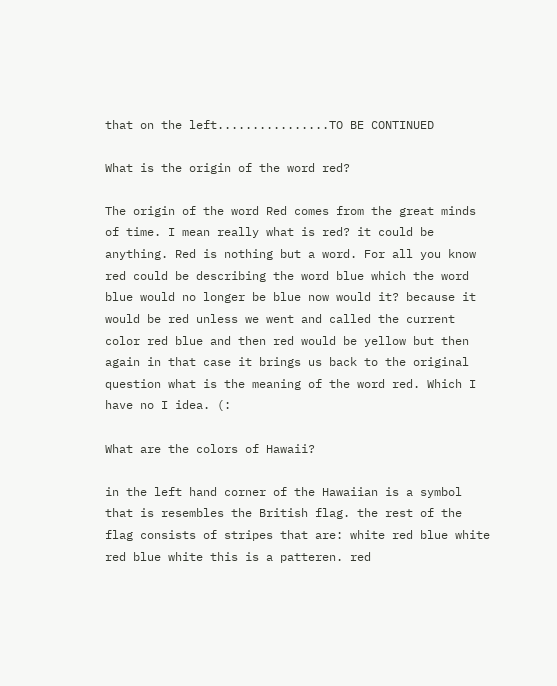that on the left................TO BE CONTINUED

What is the origin of the word red?

The origin of the word Red comes from the great minds of time. I mean really what is red? it could be anything. Red is nothing but a word. For all you know red could be describing the word blue which the word blue would no longer be blue now would it? because it would be red unless we went and called the current color red blue and then red would be yellow but then again in that case it brings us back to the original question what is the meaning of the word red. Which I have no I idea. (:

What are the colors of Hawaii?

in the left hand corner of the Hawaiian is a symbol that is resembles the British flag. the rest of the flag consists of stripes that are: white red blue white red blue white this is a patteren. red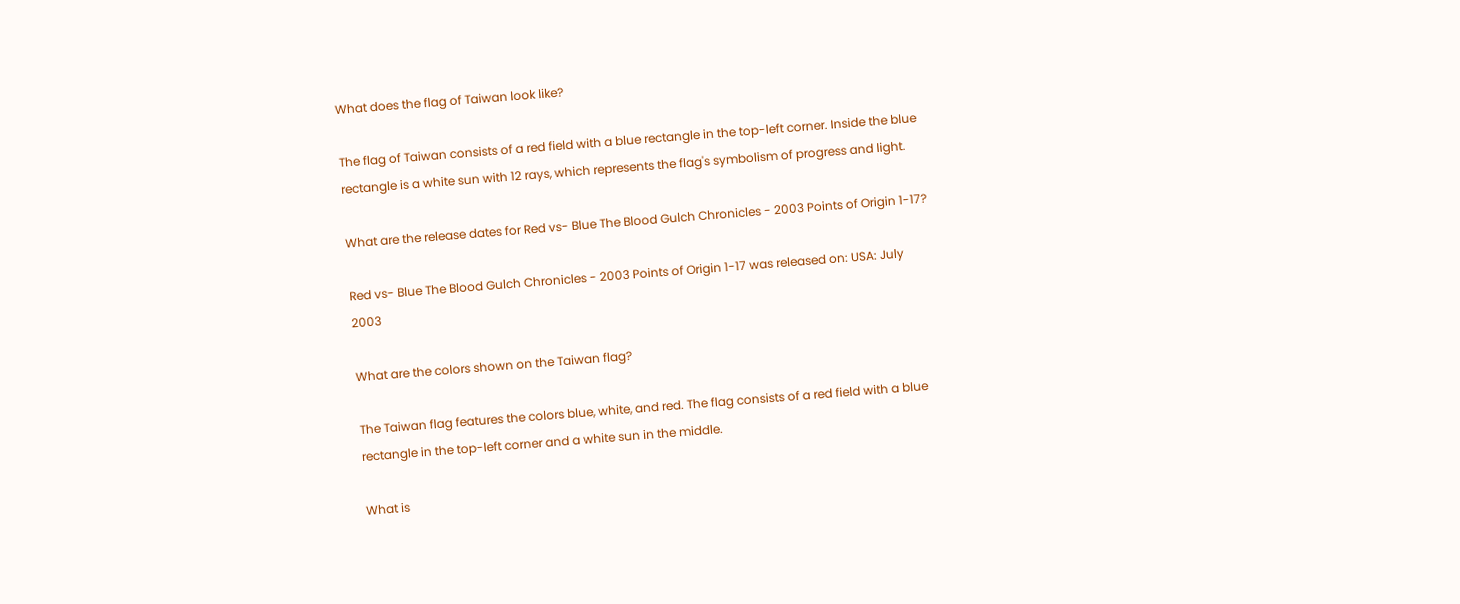What does the flag of Taiwan look like?

The flag of Taiwan consists of a red field with a blue rectangle in the top-left corner. Inside the blue rectangle is a white sun with 12 rays, which represents the flag's symbolism of progress and light.

What are the release dates for Red vs- Blue The Blood Gulch Chronicles - 2003 Points of Origin 1-17?

Red vs- Blue The Blood Gulch Chronicles - 2003 Points of Origin 1-17 was released on: USA: July 2003

What are the colors shown on the Taiwan flag?

The Taiwan flag features the colors blue, white, and red. The flag consists of a red field with a blue rectangle in the top-left corner and a white sun in the middle.

What is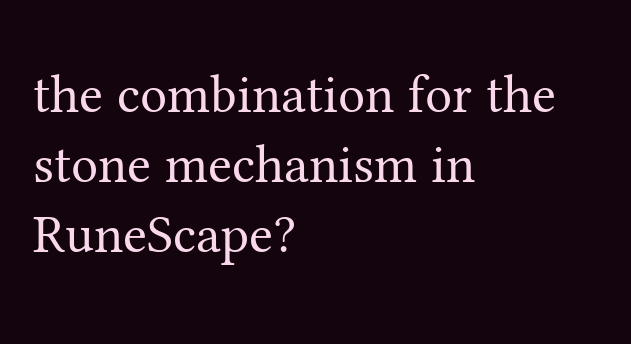the combination for the stone mechanism in RuneScape?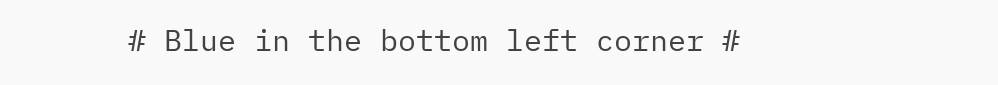# Blue in the bottom left corner #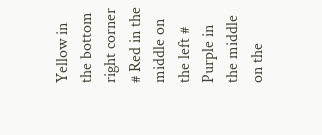Yellow in the bottom right corner # Red in the middle on the left # Purple in the middle on the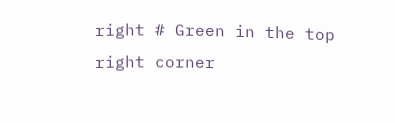right # Green in the top right corner